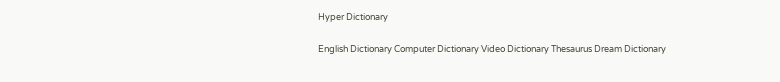Hyper Dictionary

English Dictionary Computer Dictionary Video Dictionary Thesaurus Dream Dictionary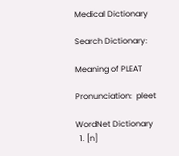Medical Dictionary

Search Dictionary:

Meaning of PLEAT

Pronunciation:  pleet

WordNet Dictionary
  1. [n]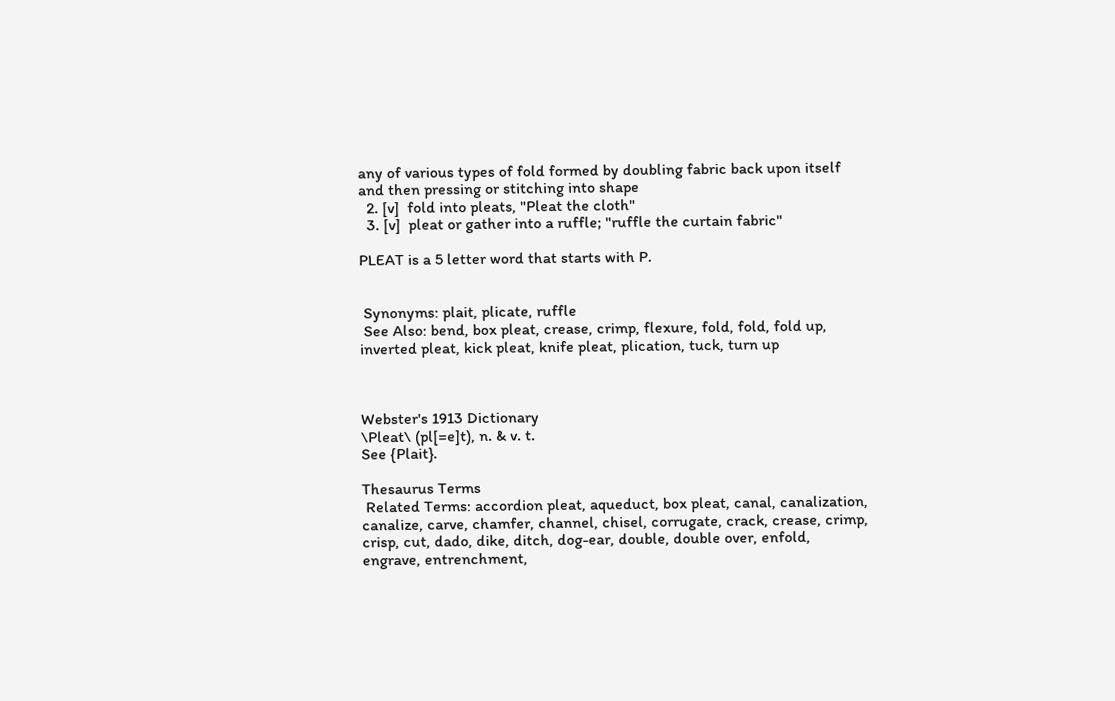any of various types of fold formed by doubling fabric back upon itself and then pressing or stitching into shape
  2. [v]  fold into pleats, "Pleat the cloth"
  3. [v]  pleat or gather into a ruffle; "ruffle the curtain fabric"

PLEAT is a 5 letter word that starts with P.


 Synonyms: plait, plicate, ruffle
 See Also: bend, box pleat, crease, crimp, flexure, fold, fold, fold up, inverted pleat, kick pleat, knife pleat, plication, tuck, turn up



Webster's 1913 Dictionary
\Pleat\ (pl[=e]t), n. & v. t.
See {Plait}.

Thesaurus Terms
 Related Terms: accordion pleat, aqueduct, box pleat, canal, canalization, canalize, carve, chamfer, channel, chisel, corrugate, crack, crease, crimp, crisp, cut, dado, dike, ditch, dog-ear, double, double over, enfold, engrave, entrenchment,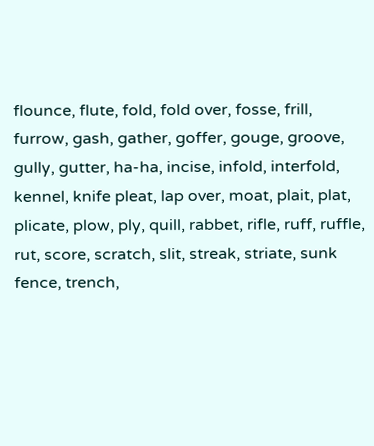flounce, flute, fold, fold over, fosse, frill, furrow, gash, gather, goffer, gouge, groove, gully, gutter, ha-ha, incise, infold, interfold, kennel, knife pleat, lap over, moat, plait, plat, plicate, plow, ply, quill, rabbet, rifle, ruff, ruffle, rut, score, scratch, slit, streak, striate, sunk fence, trench,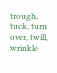trough, tuck, turn over, twill, wrinkle